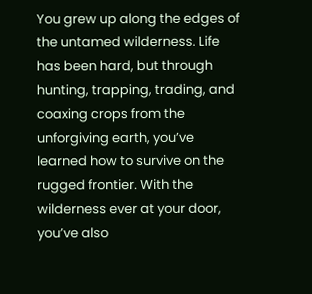You grew up along the edges of the untamed wilderness. Life has been hard, but through hunting, trapping, trading, and coaxing crops from the unforgiving earth, you’ve learned how to survive on the rugged frontier. With the wilderness ever at your door, you’ve also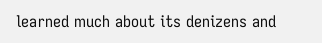learned much about its denizens and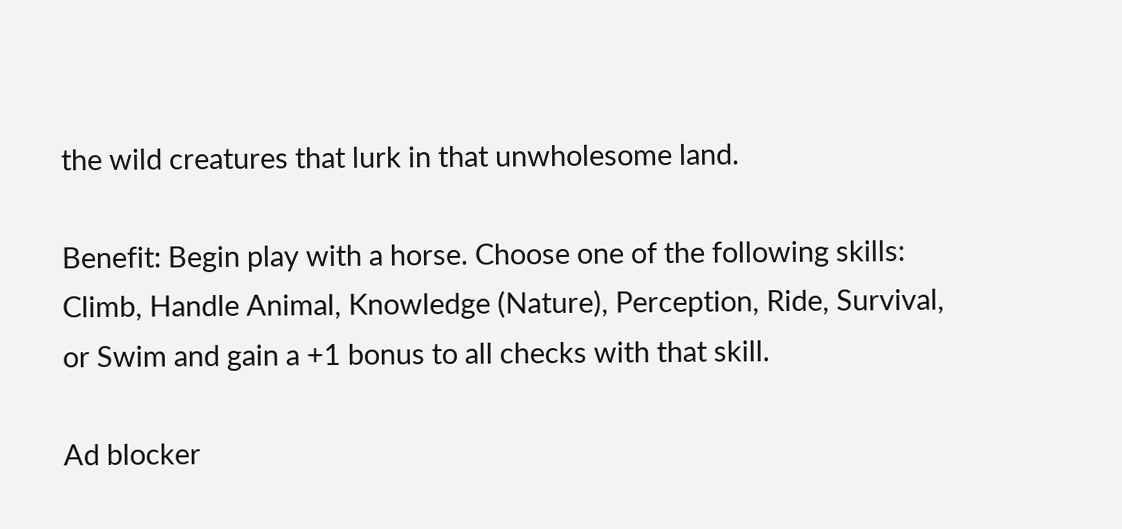the wild creatures that lurk in that unwholesome land.

Benefit: Begin play with a horse. Choose one of the following skills: Climb, Handle Animal, Knowledge (Nature), Perception, Ride, Survival, or Swim and gain a +1 bonus to all checks with that skill.

Ad blocker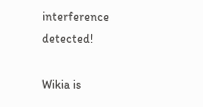interference detected!

Wikia is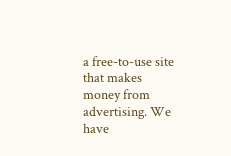a free-to-use site that makes money from advertising. We have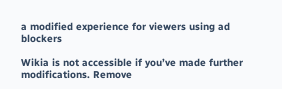a modified experience for viewers using ad blockers

Wikia is not accessible if you’ve made further modifications. Remove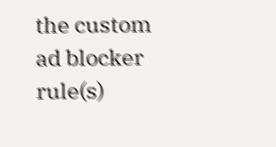the custom ad blocker rule(s)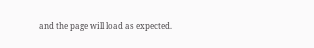and the page will load as expected.